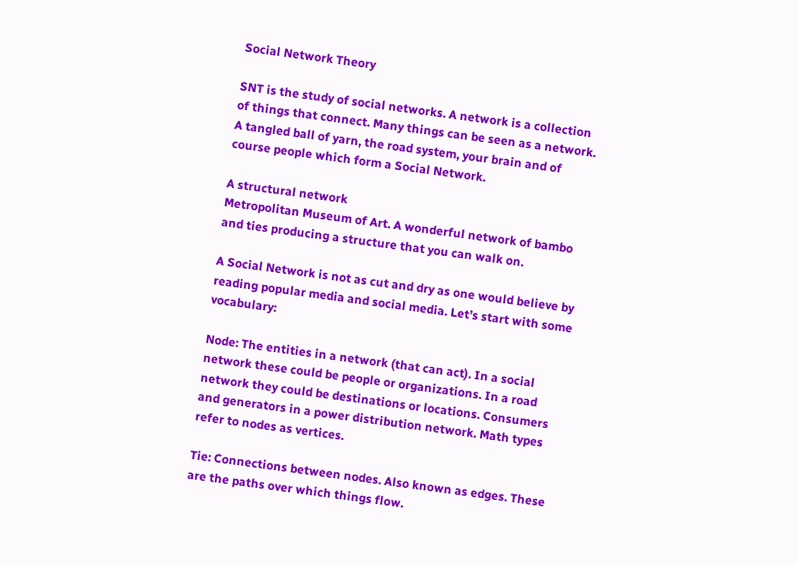Social Network Theory

SNT is the study of social networks. A network is a collection of things that connect. Many things can be seen as a network. A tangled ball of yarn, the road system, your brain and of course people which form a Social Network.

A structural network
Metropolitan Museum of Art. A wonderful network of bambo and ties producing a structure that you can walk on.

A Social Network is not as cut and dry as one would believe by reading popular media and social media. Let’s start with some vocabulary:

Node: The entities in a network (that can act). In a social network these could be people or organizations. In a road network they could be destinations or locations. Consumers and generators in a power distribution network. Math types refer to nodes as vertices.

Tie: Connections between nodes. Also known as edges. These are the paths over which things flow.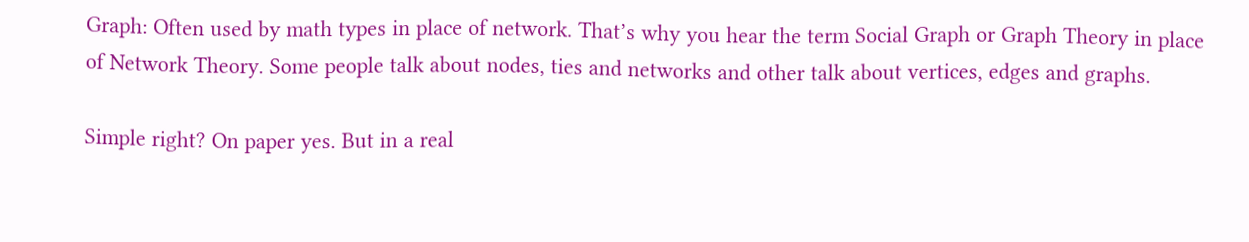Graph: Often used by math types in place of network. That’s why you hear the term Social Graph or Graph Theory in place of Network Theory. Some people talk about nodes, ties and networks and other talk about vertices, edges and graphs.

Simple right? On paper yes. But in a real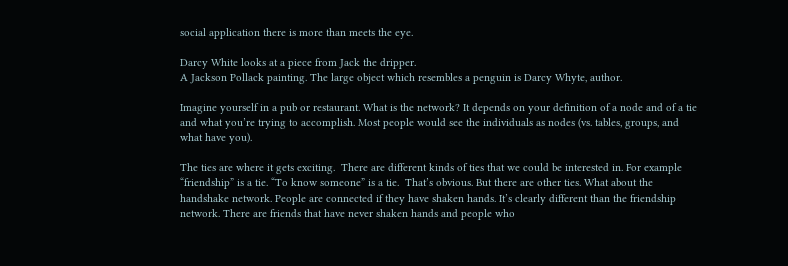social application there is more than meets the eye.

Darcy White looks at a piece from Jack the dripper.
A Jackson Pollack painting. The large object which resembles a penguin is Darcy Whyte, author.

Imagine yourself in a pub or restaurant. What is the network? It depends on your definition of a node and of a tie and what you’re trying to accomplish. Most people would see the individuals as nodes (vs. tables, groups, and what have you).

The ties are where it gets exciting.  There are different kinds of ties that we could be interested in. For example “friendship” is a tie. “To know someone” is a tie.  That’s obvious. But there are other ties. What about the handshake network. People are connected if they have shaken hands. It’s clearly different than the friendship network. There are friends that have never shaken hands and people who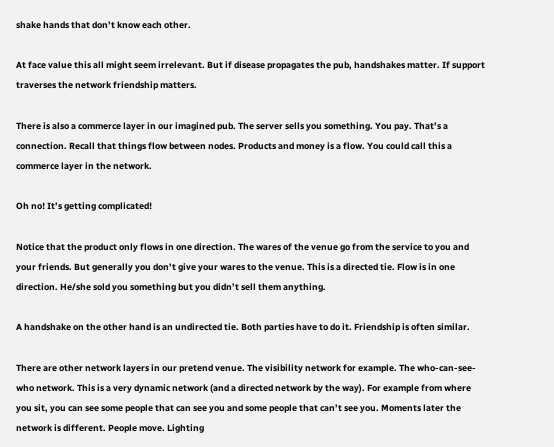shake hands that don’t know each other.

At face value this all might seem irrelevant. But if disease propagates the pub, handshakes matter. If support traverses the network friendship matters.

There is also a commerce layer in our imagined pub. The server sells you something. You pay. That’s a connection. Recall that things flow between nodes. Products and money is a flow. You could call this a commerce layer in the network.

Oh no! It’s getting complicated!

Notice that the product only flows in one direction. The wares of the venue go from the service to you and your friends. But generally you don’t give your wares to the venue. This is a directed tie. Flow is in one direction. He/she sold you something but you didn’t sell them anything.

A handshake on the other hand is an undirected tie. Both parties have to do it. Friendship is often similar.

There are other network layers in our pretend venue. The visibility network for example. The who-can-see-who network. This is a very dynamic network (and a directed network by the way). For example from where you sit, you can see some people that can see you and some people that can’t see you. Moments later the network is different. People move. Lighting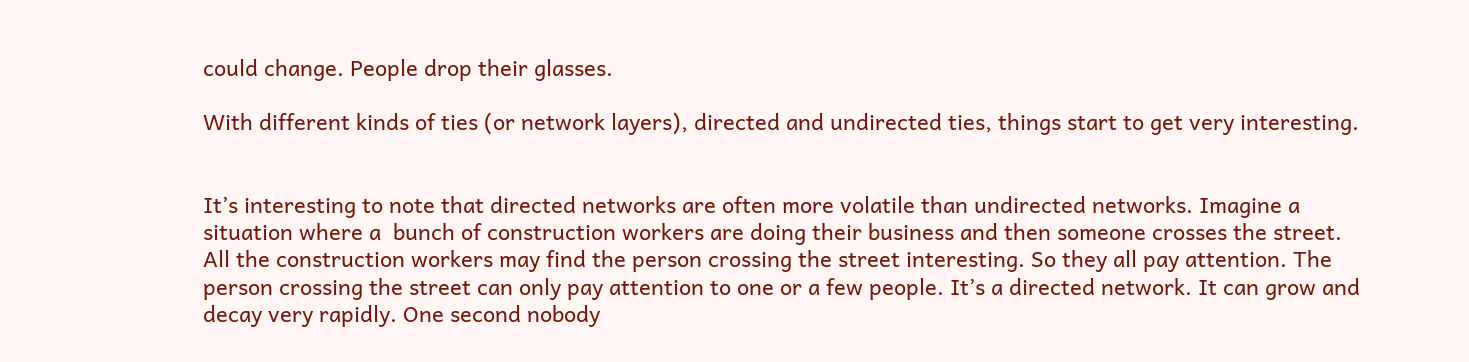could change. People drop their glasses.

With different kinds of ties (or network layers), directed and undirected ties, things start to get very interesting.


It’s interesting to note that directed networks are often more volatile than undirected networks. Imagine a situation where a  bunch of construction workers are doing their business and then someone crosses the street. All the construction workers may find the person crossing the street interesting. So they all pay attention. The person crossing the street can only pay attention to one or a few people. It’s a directed network. It can grow and decay very rapidly. One second nobody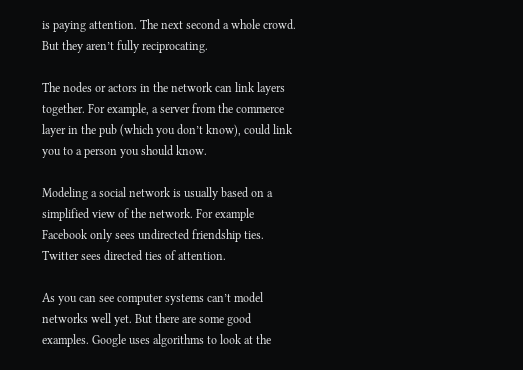is paying attention. The next second a whole crowd. But they aren’t fully reciprocating.

The nodes or actors in the network can link layers together. For example, a server from the commerce layer in the pub (which you don’t know), could link you to a person you should know.

Modeling a social network is usually based on a simplified view of the network. For example Facebook only sees undirected friendship ties. Twitter sees directed ties of attention.

As you can see computer systems can’t model networks well yet. But there are some good examples. Google uses algorithms to look at the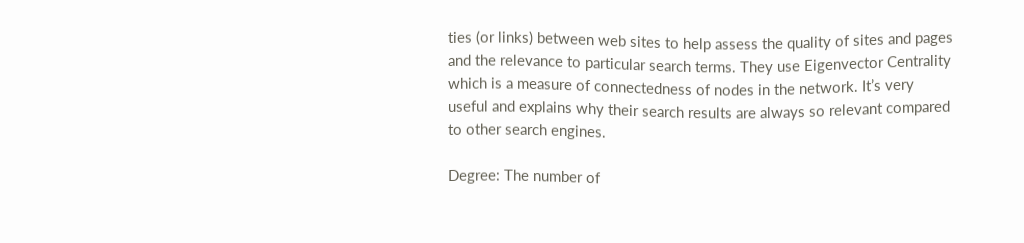ties (or links) between web sites to help assess the quality of sites and pages and the relevance to particular search terms. They use Eigenvector Centrality which is a measure of connectedness of nodes in the network. It’s very useful and explains why their search results are always so relevant compared to other search engines.

Degree: The number of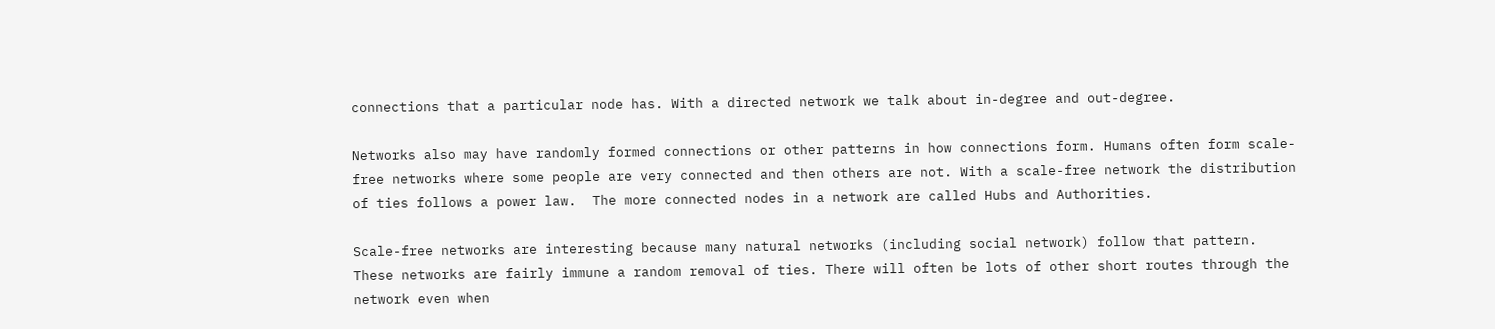connections that a particular node has. With a directed network we talk about in-degree and out-degree.

Networks also may have randomly formed connections or other patterns in how connections form. Humans often form scale-free networks where some people are very connected and then others are not. With a scale-free network the distribution of ties follows a power law.  The more connected nodes in a network are called Hubs and Authorities.

Scale-free networks are interesting because many natural networks (including social network) follow that pattern. These networks are fairly immune a random removal of ties. There will often be lots of other short routes through the network even when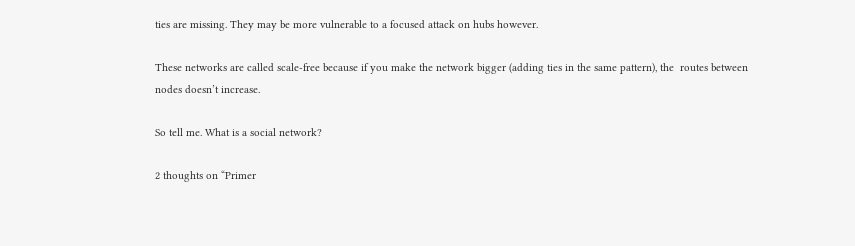ties are missing. They may be more vulnerable to a focused attack on hubs however.

These networks are called scale-free because if you make the network bigger (adding ties in the same pattern), the  routes between nodes doesn’t increase.

So tell me. What is a social network?

2 thoughts on “Primer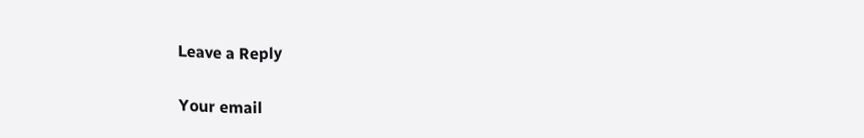Leave a Reply

Your email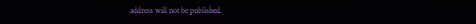address will not be published.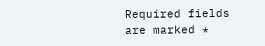Required fields are marked *